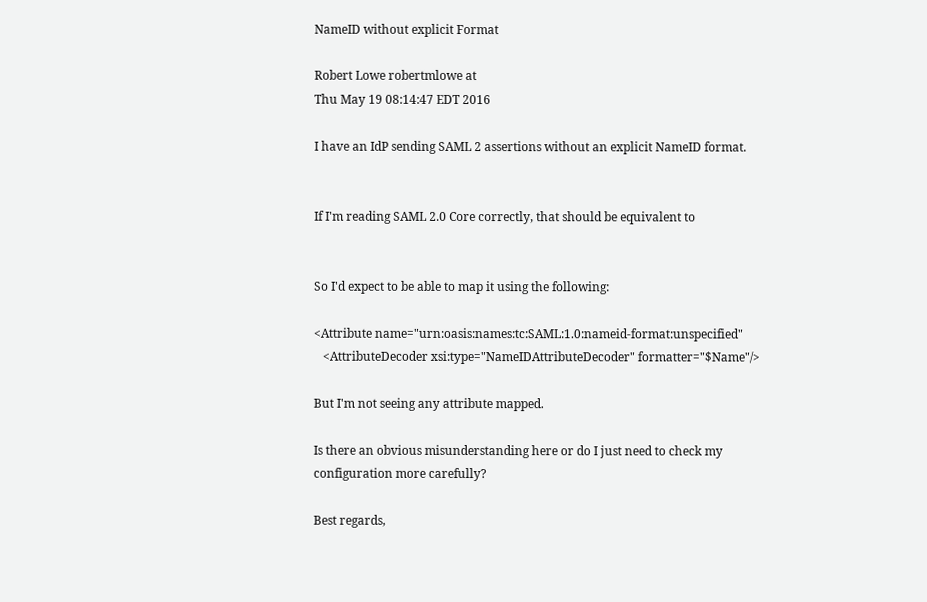NameID without explicit Format

Robert Lowe robertmlowe at
Thu May 19 08:14:47 EDT 2016

I have an IdP sending SAML 2 assertions without an explicit NameID format.


If I'm reading SAML 2.0 Core correctly, that should be equivalent to


So I'd expect to be able to map it using the following:

<Attribute name="urn:oasis:names:tc:SAML:1.0:nameid-format:unspecified"
   <AttributeDecoder xsi:type="NameIDAttributeDecoder" formatter="$Name"/>

But I'm not seeing any attribute mapped.

Is there an obvious misunderstanding here or do I just need to check my
configuration more carefully?

Best regards,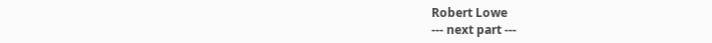Robert Lowe
--- next part ---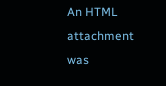An HTML attachment was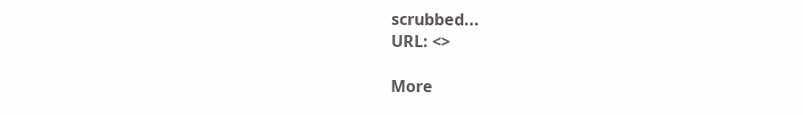scrubbed...
URL: <>

More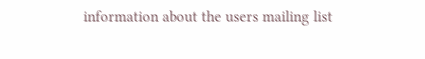information about the users mailing list